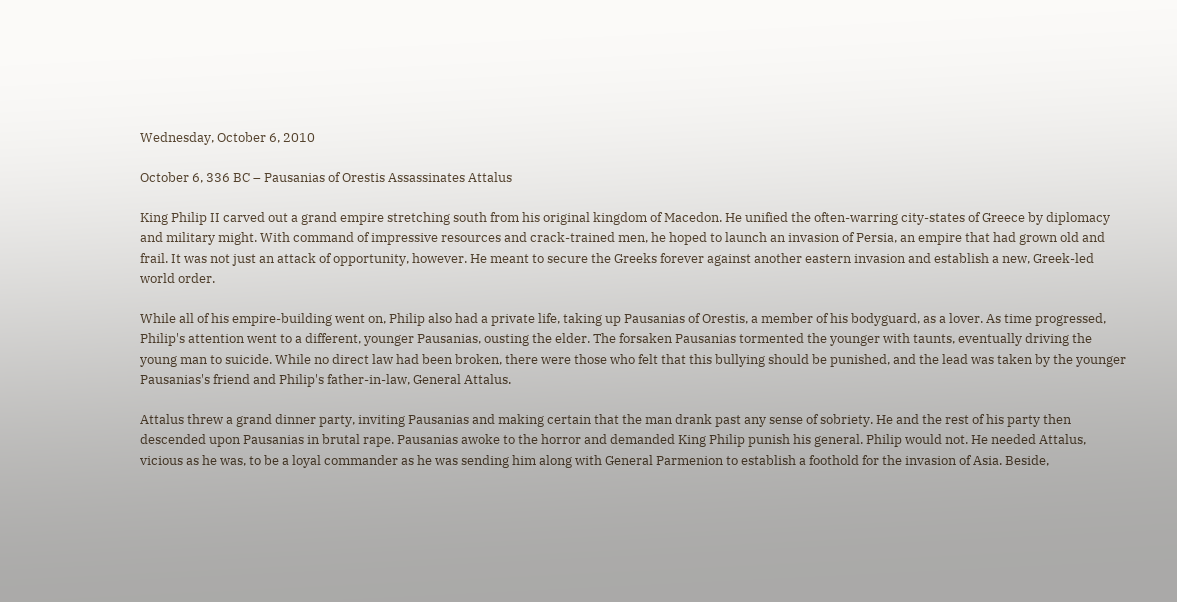Wednesday, October 6, 2010

October 6, 336 BC – Pausanias of Orestis Assassinates Attalus

King Philip II carved out a grand empire stretching south from his original kingdom of Macedon. He unified the often-warring city-states of Greece by diplomacy and military might. With command of impressive resources and crack-trained men, he hoped to launch an invasion of Persia, an empire that had grown old and frail. It was not just an attack of opportunity, however. He meant to secure the Greeks forever against another eastern invasion and establish a new, Greek-led world order.

While all of his empire-building went on, Philip also had a private life, taking up Pausanias of Orestis, a member of his bodyguard, as a lover. As time progressed, Philip's attention went to a different, younger Pausanias, ousting the elder. The forsaken Pausanias tormented the younger with taunts, eventually driving the young man to suicide. While no direct law had been broken, there were those who felt that this bullying should be punished, and the lead was taken by the younger Pausanias's friend and Philip's father-in-law, General Attalus.

Attalus threw a grand dinner party, inviting Pausanias and making certain that the man drank past any sense of sobriety. He and the rest of his party then descended upon Pausanias in brutal rape. Pausanias awoke to the horror and demanded King Philip punish his general. Philip would not. He needed Attalus, vicious as he was, to be a loyal commander as he was sending him along with General Parmenion to establish a foothold for the invasion of Asia. Beside,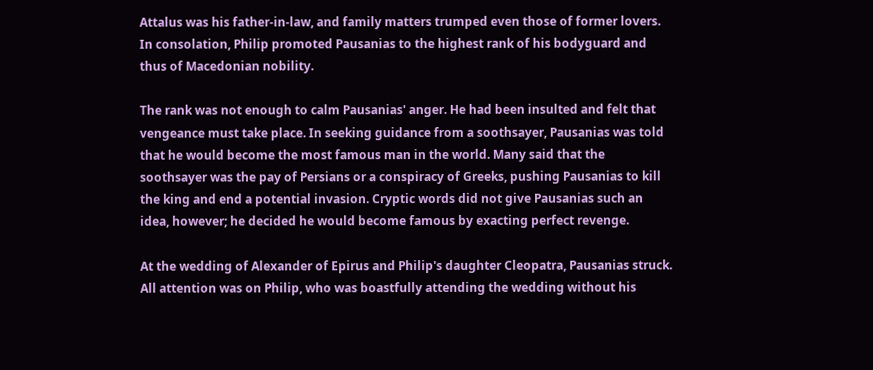Attalus was his father-in-law, and family matters trumped even those of former lovers. In consolation, Philip promoted Pausanias to the highest rank of his bodyguard and thus of Macedonian nobility.

The rank was not enough to calm Pausanias' anger. He had been insulted and felt that vengeance must take place. In seeking guidance from a soothsayer, Pausanias was told that he would become the most famous man in the world. Many said that the soothsayer was the pay of Persians or a conspiracy of Greeks, pushing Pausanias to kill the king and end a potential invasion. Cryptic words did not give Pausanias such an idea, however; he decided he would become famous by exacting perfect revenge.

At the wedding of Alexander of Epirus and Philip's daughter Cleopatra, Pausanias struck. All attention was on Philip, who was boastfully attending the wedding without his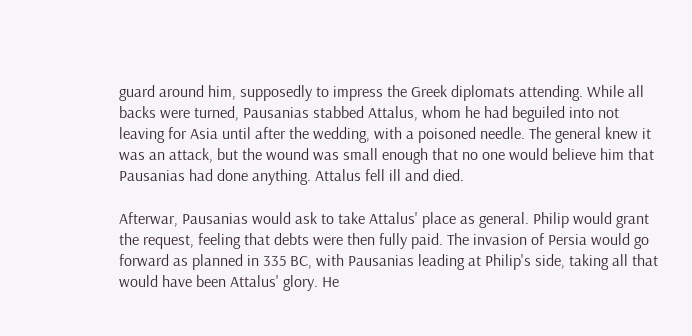guard around him, supposedly to impress the Greek diplomats attending. While all backs were turned, Pausanias stabbed Attalus, whom he had beguiled into not leaving for Asia until after the wedding, with a poisoned needle. The general knew it was an attack, but the wound was small enough that no one would believe him that Pausanias had done anything. Attalus fell ill and died.

Afterwar, Pausanias would ask to take Attalus' place as general. Philip would grant the request, feeling that debts were then fully paid. The invasion of Persia would go forward as planned in 335 BC, with Pausanias leading at Philip's side, taking all that would have been Attalus' glory. He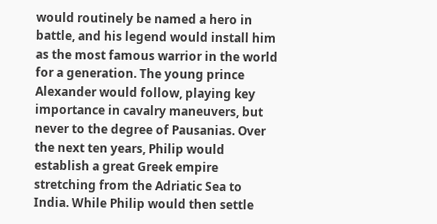would routinely be named a hero in battle, and his legend would install him as the most famous warrior in the world for a generation. The young prince Alexander would follow, playing key importance in cavalry maneuvers, but never to the degree of Pausanias. Over the next ten years, Philip would establish a great Greek empire stretching from the Adriatic Sea to India. While Philip would then settle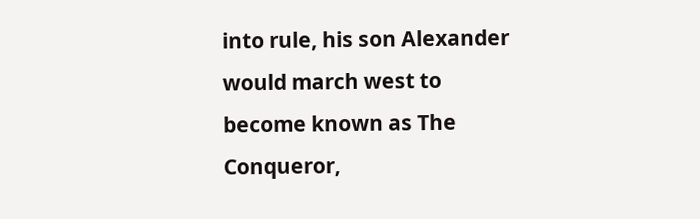into rule, his son Alexander would march west to become known as The Conqueror,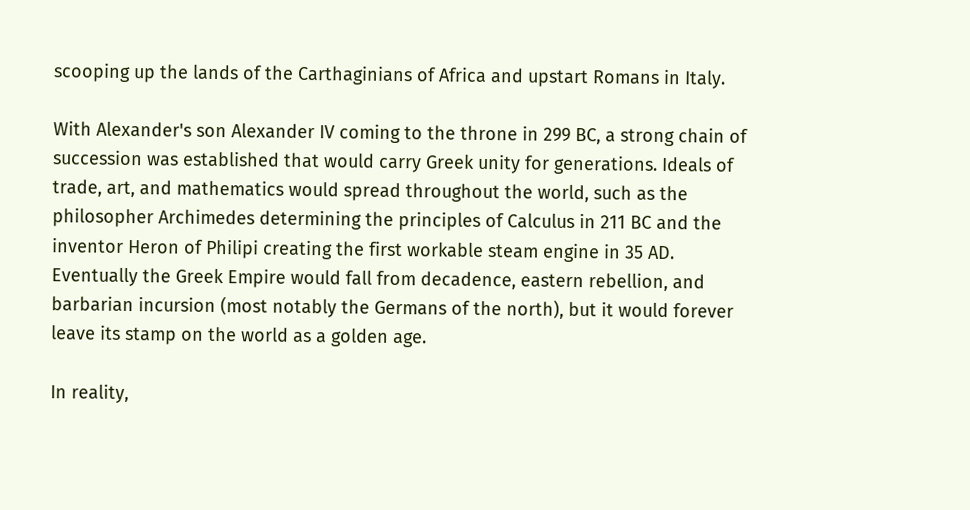scooping up the lands of the Carthaginians of Africa and upstart Romans in Italy.

With Alexander's son Alexander IV coming to the throne in 299 BC, a strong chain of succession was established that would carry Greek unity for generations. Ideals of trade, art, and mathematics would spread throughout the world, such as the philosopher Archimedes determining the principles of Calculus in 211 BC and the inventor Heron of Philipi creating the first workable steam engine in 35 AD. Eventually the Greek Empire would fall from decadence, eastern rebellion, and barbarian incursion (most notably the Germans of the north), but it would forever leave its stamp on the world as a golden age.

In reality,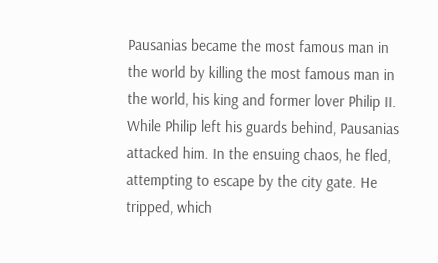Pausanias became the most famous man in the world by killing the most famous man in the world, his king and former lover Philip II. While Philip left his guards behind, Pausanias attacked him. In the ensuing chaos, he fled, attempting to escape by the city gate. He tripped, which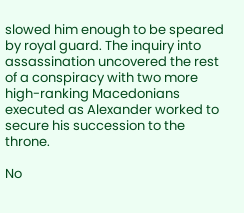slowed him enough to be speared by royal guard. The inquiry into assassination uncovered the rest of a conspiracy with two more high-ranking Macedonians executed as Alexander worked to secure his succession to the throne.

No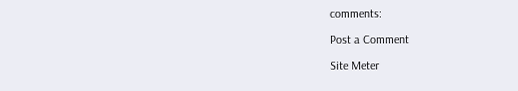comments:

Post a Comment

Site Meter